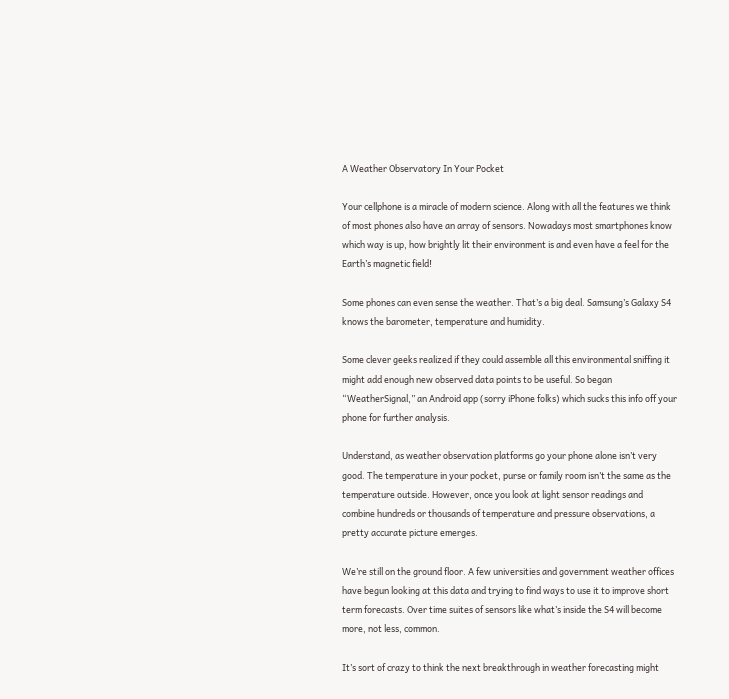A Weather Observatory In Your Pocket

Your cellphone is a miracle of modern science. Along with all the features we think of most phones also have an array of sensors. Nowadays most smartphones know which way is up, how brightly lit their environment is and even have a feel for the Earth’s magnetic field!

Some phones can even sense the weather. That’s a big deal. Samsung’s Galaxy S4 knows the barometer, temperature and humidity.

Some clever geeks realized if they could assemble all this environmental sniffing it might add enough new observed data points to be useful. So began “WeatherSignal,” an Android app (sorry iPhone folks) which sucks this info off your phone for further analysis.

Understand, as weather observation platforms go your phone alone isn’t very good. The temperature in your pocket, purse or family room isn’t the same as the temperature outside. However, once you look at light sensor readings and combine hundreds or thousands of temperature and pressure observations, a pretty accurate picture emerges.

We’re still on the ground floor. A few universities and government weather offices have begun looking at this data and trying to find ways to use it to improve short term forecasts. Over time suites of sensors like what’s inside the S4 will become more, not less, common.

It’s sort of crazy to think the next breakthrough in weather forecasting might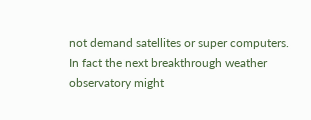not demand satellites or super computers. In fact the next breakthrough weather observatory might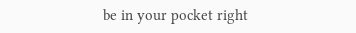be in your pocket right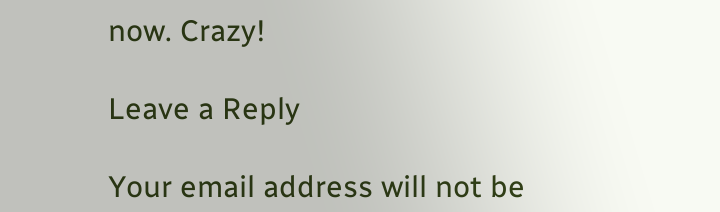now. Crazy!

Leave a Reply

Your email address will not be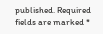published. Required fields are marked *